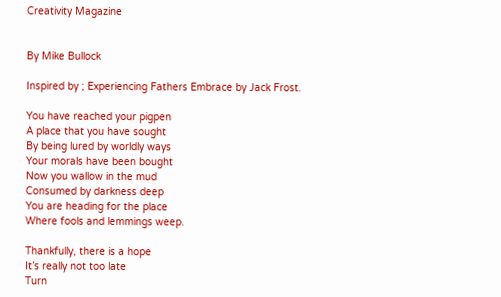Creativity Magazine


By Mike Bullock

Inspired by ; Experiencing Fathers Embrace by Jack Frost.

You have reached your pigpen
A place that you have sought
By being lured by worldly ways
Your morals have been bought
Now you wallow in the mud
Consumed by darkness deep
You are heading for the place
Where fools and lemmings weep.

Thankfully, there is a hope
It’s really not too late
Turn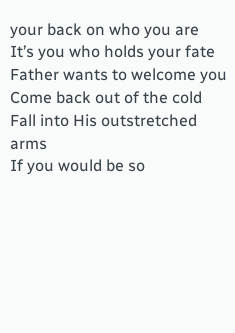your back on who you are
It’s you who holds your fate
Father wants to welcome you
Come back out of the cold
Fall into His outstretched arms
If you would be so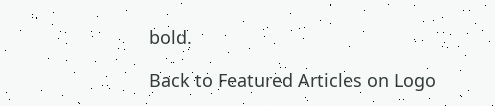bold.

Back to Featured Articles on Logo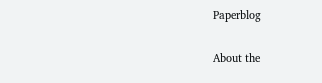Paperblog

About the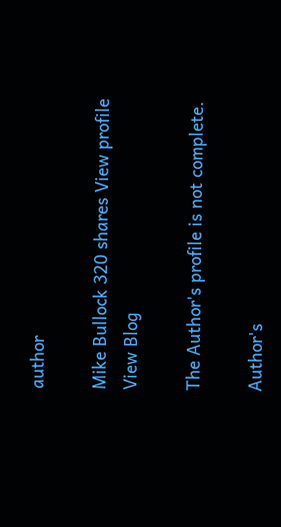author

Mike Bullock 320 shares View profile
View Blog

The Author's profile is not complete.

Author's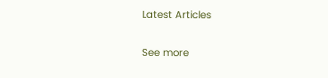Latest Articles

See more